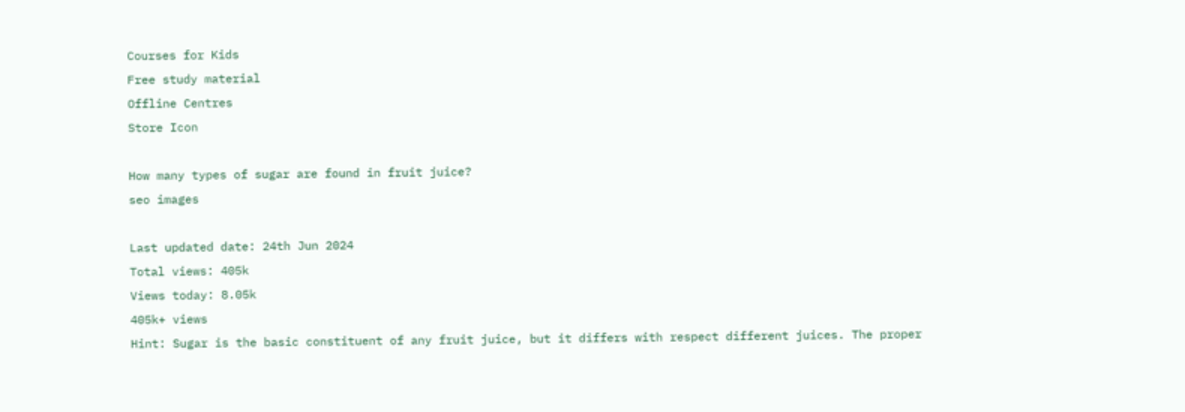Courses for Kids
Free study material
Offline Centres
Store Icon

How many types of sugar are found in fruit juice?
seo images

Last updated date: 24th Jun 2024
Total views: 405k
Views today: 8.05k
405k+ views
Hint: Sugar is the basic constituent of any fruit juice, but it differs with respect different juices. The proper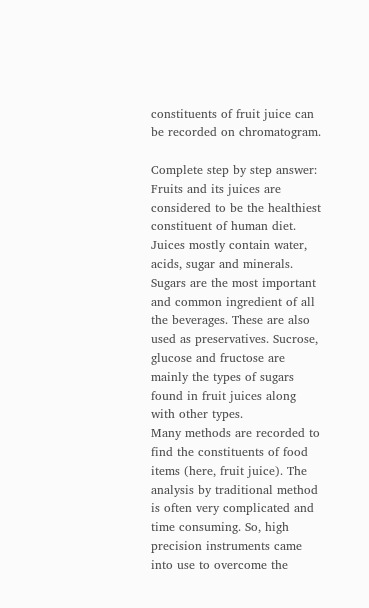constituents of fruit juice can be recorded on chromatogram.

Complete step by step answer:
Fruits and its juices are considered to be the healthiest constituent of human diet. Juices mostly contain water, acids, sugar and minerals. Sugars are the most important and common ingredient of all the beverages. These are also used as preservatives. Sucrose, glucose and fructose are mainly the types of sugars found in fruit juices along with other types.
Many methods are recorded to find the constituents of food items (here, fruit juice). The analysis by traditional method is often very complicated and time consuming. So, high precision instruments came into use to overcome the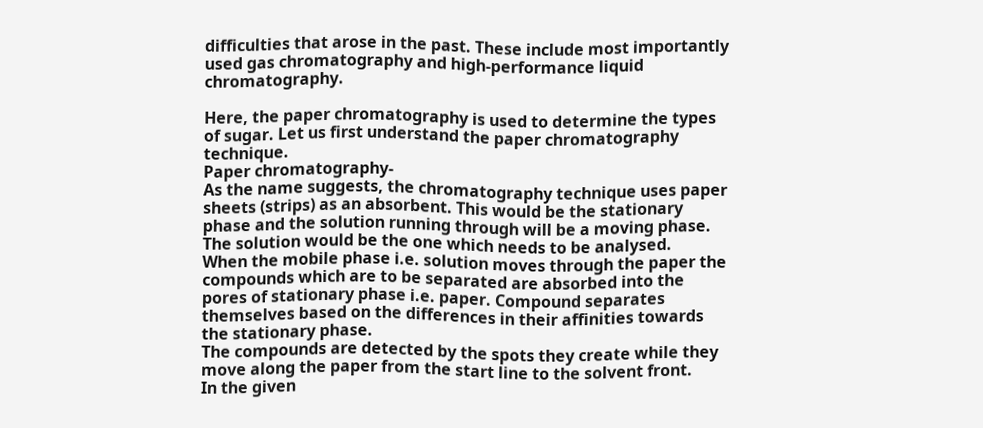difficulties that arose in the past. These include most importantly used gas chromatography and high-performance liquid chromatography.

Here, the paper chromatography is used to determine the types of sugar. Let us first understand the paper chromatography technique.
Paper chromatography-
As the name suggests, the chromatography technique uses paper sheets (strips) as an absorbent. This would be the stationary phase and the solution running through will be a moving phase. The solution would be the one which needs to be analysed.
When the mobile phase i.e. solution moves through the paper the compounds which are to be separated are absorbed into the pores of stationary phase i.e. paper. Compound separates themselves based on the differences in their affinities towards the stationary phase.
The compounds are detected by the spots they create while they move along the paper from the start line to the solvent front.
In the given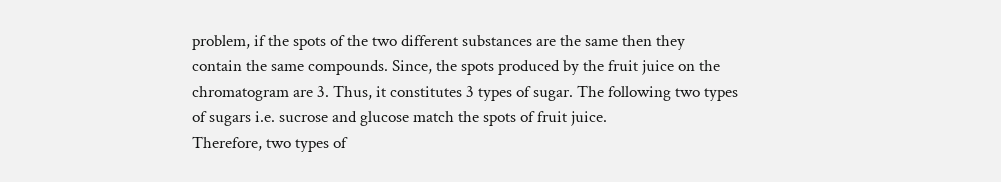problem, if the spots of the two different substances are the same then they contain the same compounds. Since, the spots produced by the fruit juice on the chromatogram are 3. Thus, it constitutes 3 types of sugar. The following two types of sugars i.e. sucrose and glucose match the spots of fruit juice.
Therefore, two types of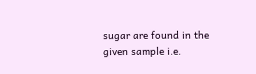sugar are found in the given sample i.e.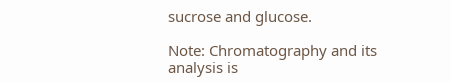sucrose and glucose.

Note: Chromatography and its analysis is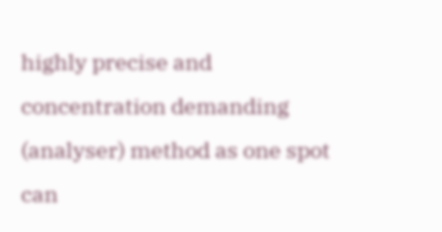highly precise and concentration demanding (analyser) method as one spot can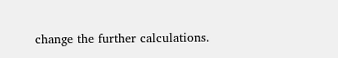change the further calculations.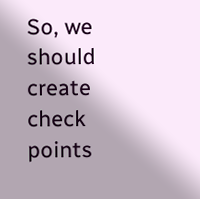So, we should create check points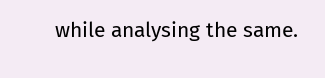while analysing the same.